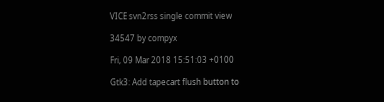VICE svn2rss single commit view

34547 by compyx

Fri, 09 Mar 2018 15:51:03 +0100

Gtk3: Add tapecart flush button to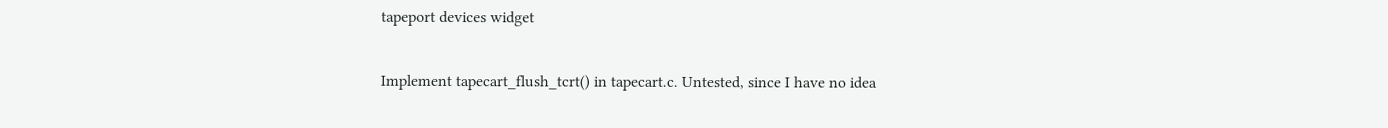tapeport devices widget

Implement tapecart_flush_tcrt() in tapecart.c. Untested, since I have no idea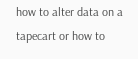how to alter data on a tapecart or how to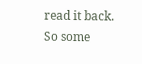read it back. So some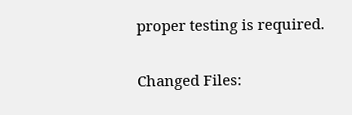proper testing is required.

Changed Files: